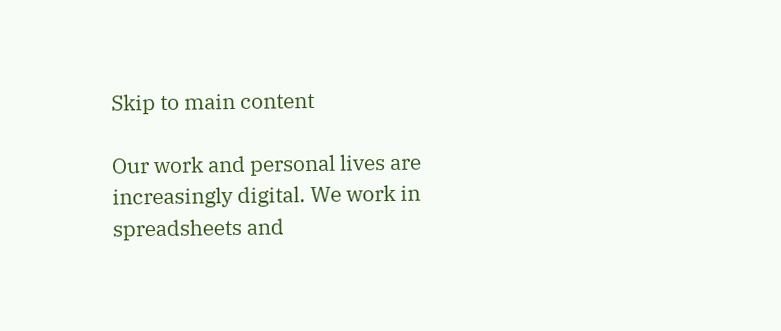Skip to main content

Our work and personal lives are increasingly digital. We work in spreadsheets and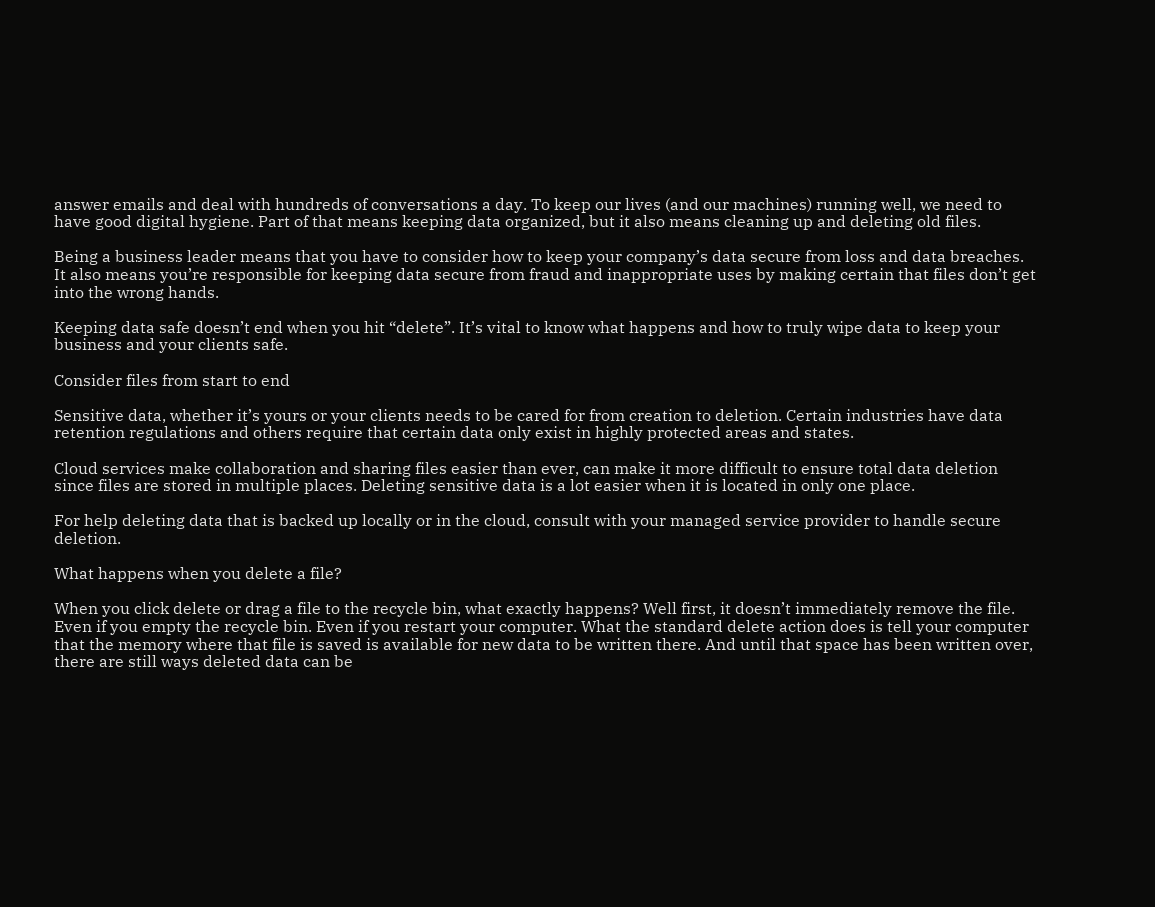answer emails and deal with hundreds of conversations a day. To keep our lives (and our machines) running well, we need to have good digital hygiene. Part of that means keeping data organized, but it also means cleaning up and deleting old files.

Being a business leader means that you have to consider how to keep your company’s data secure from loss and data breaches. It also means you’re responsible for keeping data secure from fraud and inappropriate uses by making certain that files don’t get into the wrong hands.

Keeping data safe doesn’t end when you hit “delete”. It’s vital to know what happens and how to truly wipe data to keep your business and your clients safe.

Consider files from start to end

Sensitive data, whether it’s yours or your clients needs to be cared for from creation to deletion. Certain industries have data retention regulations and others require that certain data only exist in highly protected areas and states.

Cloud services make collaboration and sharing files easier than ever, can make it more difficult to ensure total data deletion since files are stored in multiple places. Deleting sensitive data is a lot easier when it is located in only one place.

For help deleting data that is backed up locally or in the cloud, consult with your managed service provider to handle secure deletion.

What happens when you delete a file?

When you click delete or drag a file to the recycle bin, what exactly happens? Well first, it doesn’t immediately remove the file. Even if you empty the recycle bin. Even if you restart your computer. What the standard delete action does is tell your computer that the memory where that file is saved is available for new data to be written there. And until that space has been written over, there are still ways deleted data can be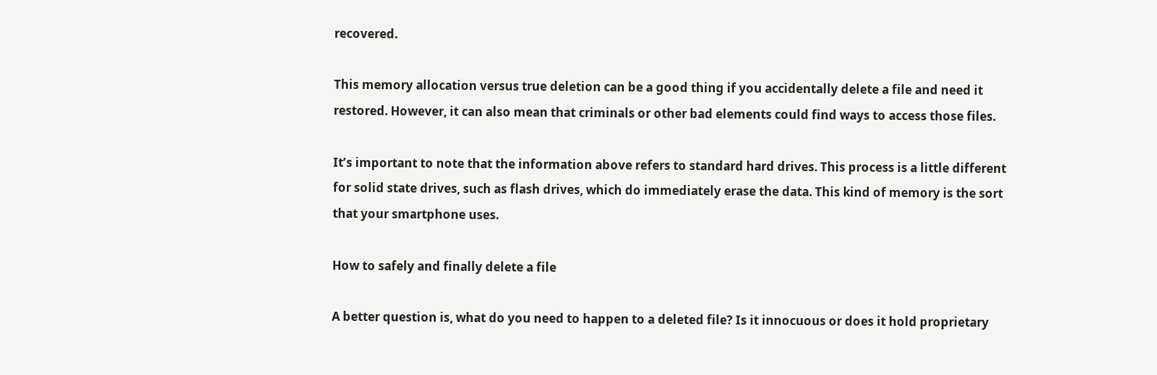recovered.

This memory allocation versus true deletion can be a good thing if you accidentally delete a file and need it restored. However, it can also mean that criminals or other bad elements could find ways to access those files.

It’s important to note that the information above refers to standard hard drives. This process is a little different for solid state drives, such as flash drives, which do immediately erase the data. This kind of memory is the sort that your smartphone uses.

How to safely and finally delete a file

A better question is, what do you need to happen to a deleted file? Is it innocuous or does it hold proprietary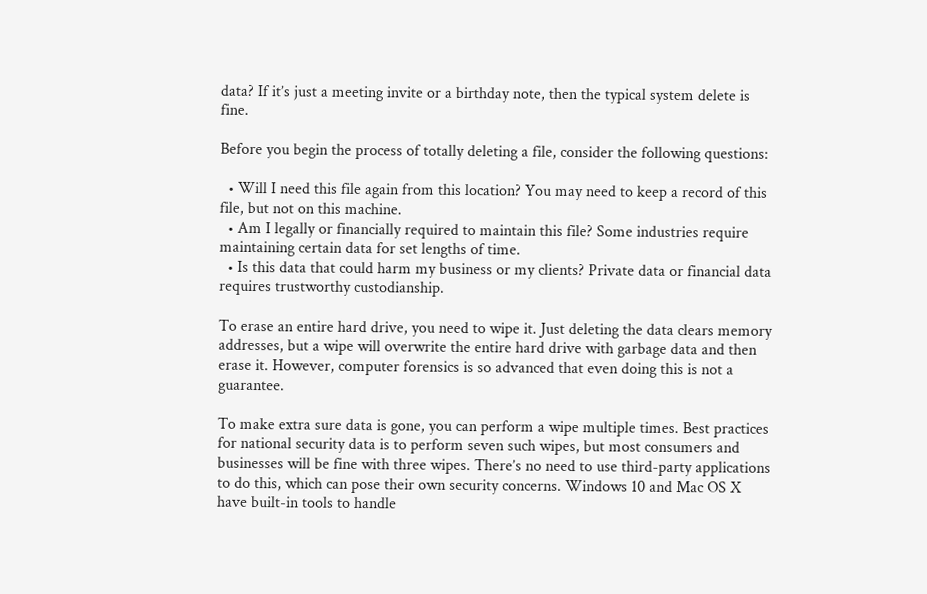data? If it’s just a meeting invite or a birthday note, then the typical system delete is fine.

Before you begin the process of totally deleting a file, consider the following questions:

  • Will I need this file again from this location? You may need to keep a record of this file, but not on this machine.
  • Am I legally or financially required to maintain this file? Some industries require maintaining certain data for set lengths of time.
  • Is this data that could harm my business or my clients? Private data or financial data requires trustworthy custodianship.

To erase an entire hard drive, you need to wipe it. Just deleting the data clears memory addresses, but a wipe will overwrite the entire hard drive with garbage data and then erase it. However, computer forensics is so advanced that even doing this is not a guarantee.

To make extra sure data is gone, you can perform a wipe multiple times. Best practices for national security data is to perform seven such wipes, but most consumers and businesses will be fine with three wipes. There’s no need to use third-party applications to do this, which can pose their own security concerns. Windows 10 and Mac OS X have built-in tools to handle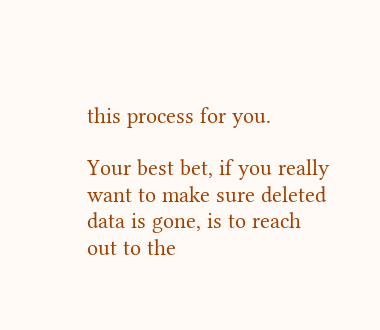this process for you.

Your best bet, if you really want to make sure deleted data is gone, is to reach out to the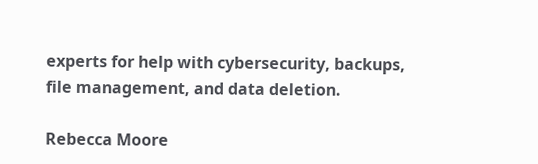experts for help with cybersecurity, backups, file management, and data deletion.

Rebecca Moore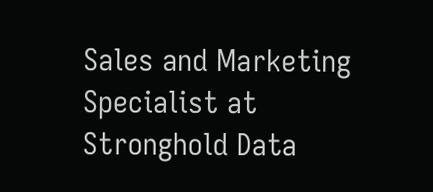Sales and Marketing Specialist at Stronghold Data